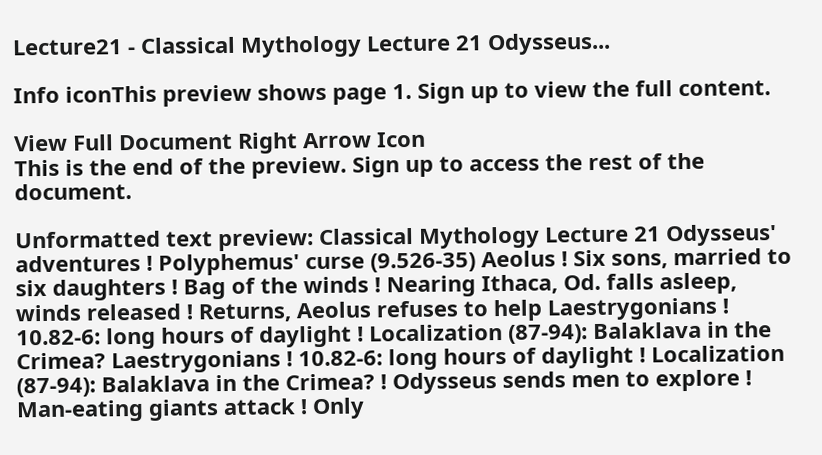Lecture21 - Classical Mythology Lecture 21 Odysseus...

Info iconThis preview shows page 1. Sign up to view the full content.

View Full Document Right Arrow Icon
This is the end of the preview. Sign up to access the rest of the document.

Unformatted text preview: Classical Mythology Lecture 21 Odysseus' adventures ! Polyphemus' curse (9.526-35) Aeolus ! Six sons, married to six daughters ! Bag of the winds ! Nearing Ithaca, Od. falls asleep, winds released ! Returns, Aeolus refuses to help Laestrygonians ! 10.82-6: long hours of daylight ! Localization (87-94): Balaklava in the Crimea? Laestrygonians ! 10.82-6: long hours of daylight ! Localization (87-94): Balaklava in the Crimea? ! Odysseus sends men to explore ! Man-eating giants attack ! Only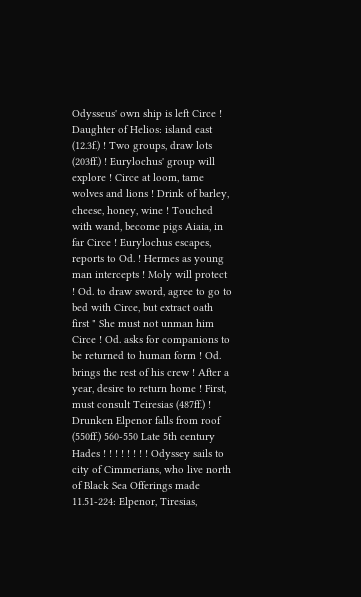Odysseus' own ship is left Circe ! Daughter of Helios: island east (12.3f.) ! Two groups, draw lots (203ff.) ! Eurylochus' group will explore ! Circe at loom, tame wolves and lions ! Drink of barley, cheese, honey, wine ! Touched with wand, become pigs Aiaia, in far Circe ! Eurylochus escapes, reports to Od. ! Hermes as young man intercepts ! Moly will protect ! Od. to draw sword, agree to go to bed with Circe, but extract oath first " She must not unman him Circe ! Od. asks for companions to be returned to human form ! Od. brings the rest of his crew ! After a year, desire to return home ! First, must consult Teiresias (487ff.) ! Drunken Elpenor falls from roof (550ff.) 560-550 Late 5th century Hades ! ! ! ! ! ! ! ! Odyssey sails to city of Cimmerians, who live north of Black Sea Offerings made 11.51-224: Elpenor, Tiresias,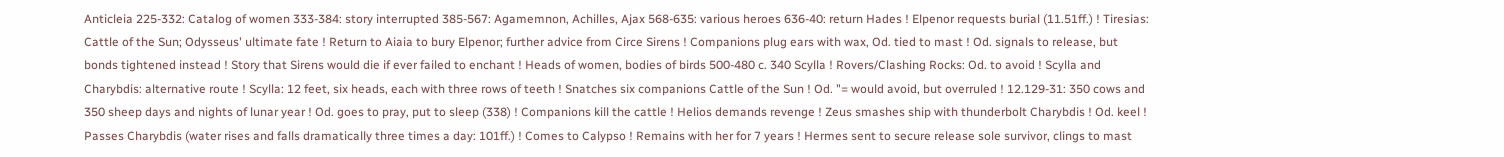Anticleia 225-332: Catalog of women 333-384: story interrupted 385-567: Agamemnon, Achilles, Ajax 568-635: various heroes 636-40: return Hades ! Elpenor requests burial (11.51ff.) ! Tiresias: Cattle of the Sun; Odysseus' ultimate fate ! Return to Aiaia to bury Elpenor; further advice from Circe Sirens ! Companions plug ears with wax, Od. tied to mast ! Od. signals to release, but bonds tightened instead ! Story that Sirens would die if ever failed to enchant ! Heads of women, bodies of birds 500-480 c. 340 Scylla ! Rovers/Clashing Rocks: Od. to avoid ! Scylla and Charybdis: alternative route ! Scylla: 12 feet, six heads, each with three rows of teeth ! Snatches six companions Cattle of the Sun ! Od. "= would avoid, but overruled ! 12.129-31: 350 cows and 350 sheep days and nights of lunar year ! Od. goes to pray, put to sleep (338) ! Companions kill the cattle ! Helios demands revenge ! Zeus smashes ship with thunderbolt Charybdis ! Od. keel ! Passes Charybdis (water rises and falls dramatically three times a day: 101ff.) ! Comes to Calypso ! Remains with her for 7 years ! Hermes sent to secure release sole survivor, clings to mast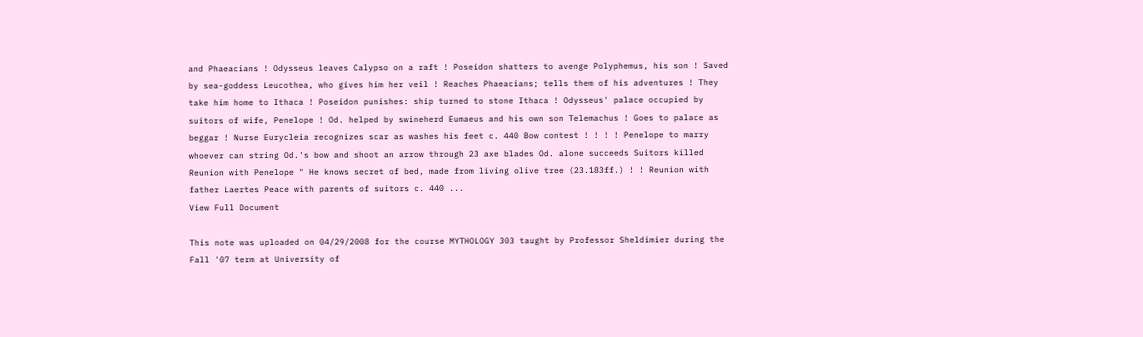and Phaeacians ! Odysseus leaves Calypso on a raft ! Poseidon shatters to avenge Polyphemus, his son ! Saved by sea-goddess Leucothea, who gives him her veil ! Reaches Phaeacians; tells them of his adventures ! They take him home to Ithaca ! Poseidon punishes: ship turned to stone Ithaca ! Odysseus' palace occupied by suitors of wife, Penelope ! Od. helped by swineherd Eumaeus and his own son Telemachus ! Goes to palace as beggar ! Nurse Eurycleia recognizes scar as washes his feet c. 440 Bow contest ! ! ! ! Penelope to marry whoever can string Od.'s bow and shoot an arrow through 23 axe blades Od. alone succeeds Suitors killed Reunion with Penelope " He knows secret of bed, made from living olive tree (23.183ff.) ! ! Reunion with father Laertes Peace with parents of suitors c. 440 ...
View Full Document

This note was uploaded on 04/29/2008 for the course MYTHOLOGY 303 taught by Professor Sheldimier during the Fall '07 term at University of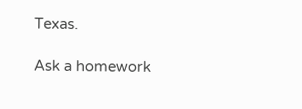Texas.

Ask a homework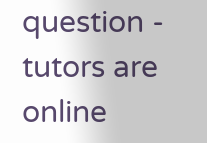question - tutors are online